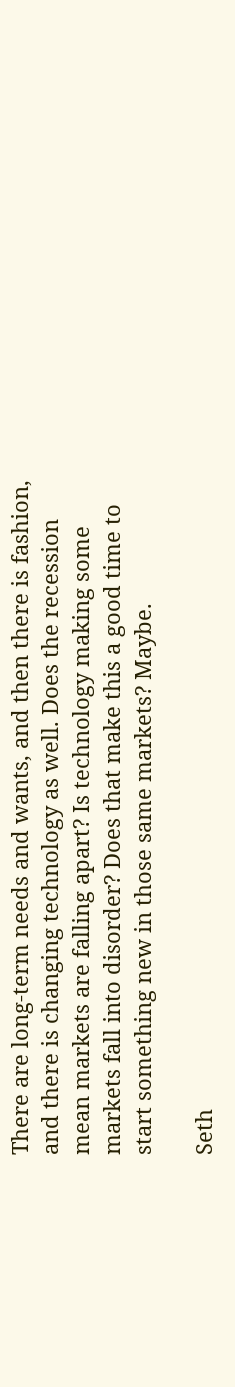There are long-term needs and wants, and then there is fashion, and there is changing technology as well. Does the recession mean markets are falling apart? Is technology making some markets fall into disorder? Does that make this a good time to start something new in those same markets? Maybe.

Seth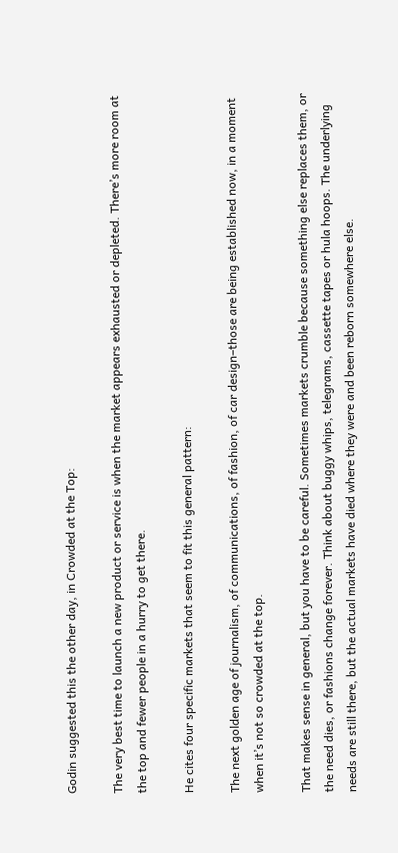Godin suggested this the other day, in Crowded at the Top:

The very best time to launch a new product or service is when the market appears exhausted or depleted. There’s more room at the top and fewer people in a hurry to get there.

He cites four specific markets that seem to fit this general pattern:

The next golden age of journalism, of communications, of fashion, of car design–those are being established now, in a moment when it’s not so crowded at the top.

That makes sense in general, but you have to be careful. Sometimes markets crumble because something else replaces them, or the need dies, or fashions change forever. Think about buggy whips, telegrams, cassette tapes or hula hoops. The underlying needs are still there, but the actual markets have died where they were and been reborn somewhere else.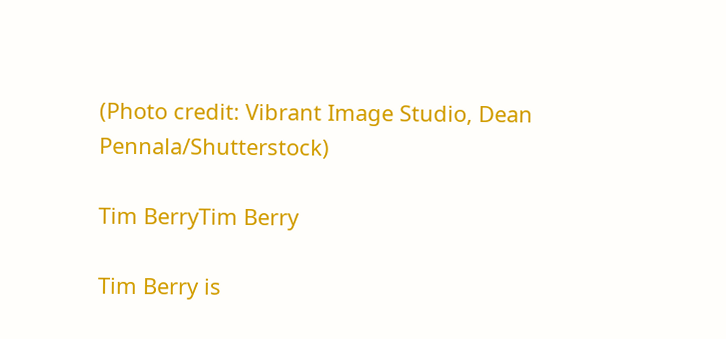(Photo credit: Vibrant Image Studio, Dean Pennala/Shutterstock)

Tim BerryTim Berry

Tim Berry is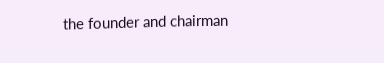the founder and chairman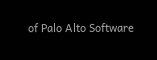of Palo Alto Software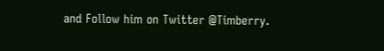and Follow him on Twitter @Timberry.